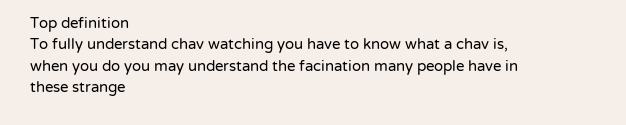Top definition
To fully understand chav watching you have to know what a chav is, when you do you may understand the facination many people have in these strange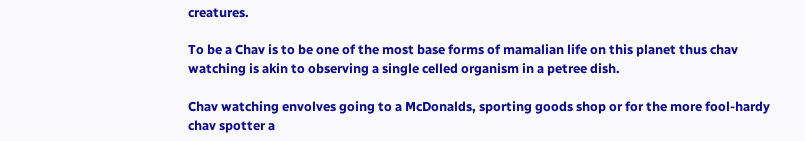creatures.

To be a Chav is to be one of the most base forms of mamalian life on this planet thus chav watching is akin to observing a single celled organism in a petree dish.

Chav watching envolves going to a McDonalds, sporting goods shop or for the more fool-hardy chav spotter a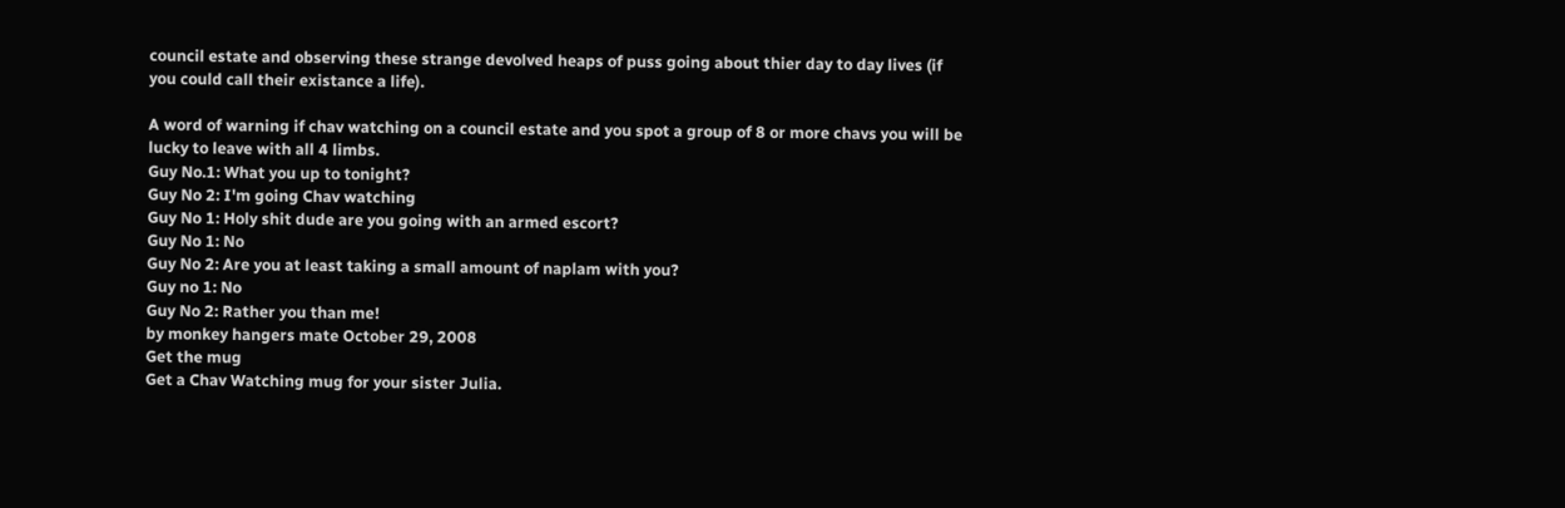council estate and observing these strange devolved heaps of puss going about thier day to day lives (if you could call their existance a life).

A word of warning if chav watching on a council estate and you spot a group of 8 or more chavs you will be lucky to leave with all 4 limbs.
Guy No.1: What you up to tonight?
Guy No 2: I'm going Chav watching
Guy No 1: Holy shit dude are you going with an armed escort?
Guy No 1: No
Guy No 2: Are you at least taking a small amount of naplam with you?
Guy no 1: No
Guy No 2: Rather you than me!
by monkey hangers mate October 29, 2008
Get the mug
Get a Chav Watching mug for your sister Julia.